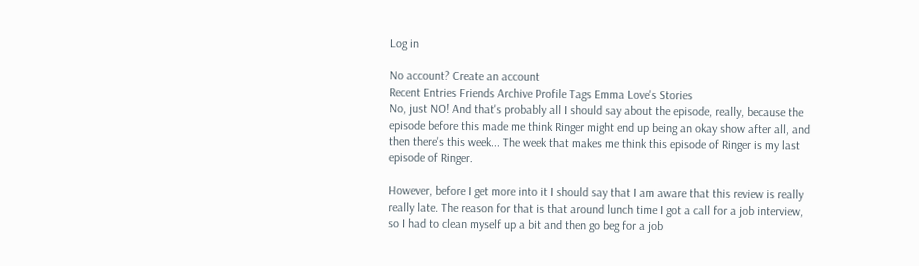Log in

No account? Create an account
Recent Entries Friends Archive Profile Tags Emma Love's Stories
No, just NO! And that's probably all I should say about the episode, really, because the episode before this made me think Ringer might end up being an okay show after all, and then there's this week... The week that makes me think this episode of Ringer is my last episode of Ringer.

However, before I get more into it I should say that I am aware that this review is really really late. The reason for that is that around lunch time I got a call for a job interview, so I had to clean myself up a bit and then go beg for a job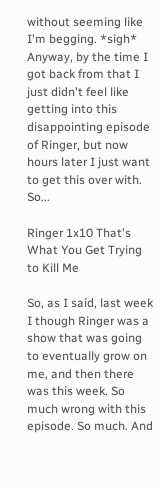without seeming like I'm begging. *sigh* Anyway, by the time I got back from that I just didn't feel like getting into this disappointing episode of Ringer, but now hours later I just want to get this over with. So...

Ringer 1x10 That's What You Get Trying to Kill Me

So, as I said, last week I though Ringer was a show that was going to eventually grow on me, and then there was this week. So much wrong with this episode. So much. And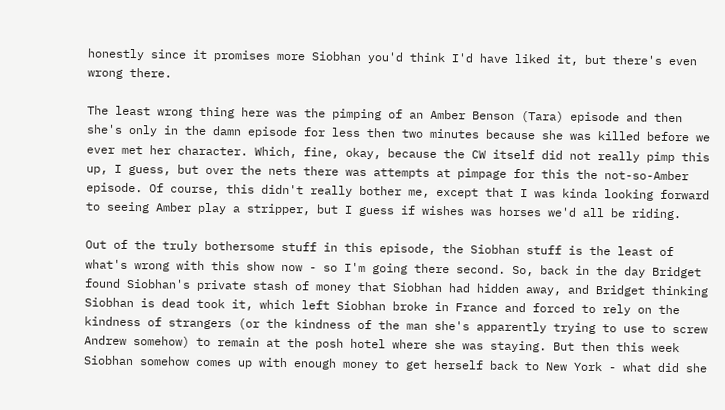honestly since it promises more Siobhan you'd think I'd have liked it, but there's even wrong there.

The least wrong thing here was the pimping of an Amber Benson (Tara) episode and then she's only in the damn episode for less then two minutes because she was killed before we ever met her character. Which, fine, okay, because the CW itself did not really pimp this up, I guess, but over the nets there was attempts at pimpage for this the not-so-Amber episode. Of course, this didn't really bother me, except that I was kinda looking forward to seeing Amber play a stripper, but I guess if wishes was horses we'd all be riding.

Out of the truly bothersome stuff in this episode, the Siobhan stuff is the least of what's wrong with this show now - so I'm going there second. So, back in the day Bridget found Siobhan's private stash of money that Siobhan had hidden away, and Bridget thinking Siobhan is dead took it, which left Siobhan broke in France and forced to rely on the kindness of strangers (or the kindness of the man she's apparently trying to use to screw Andrew somehow) to remain at the posh hotel where she was staying. But then this week Siobhan somehow comes up with enough money to get herself back to New York - what did she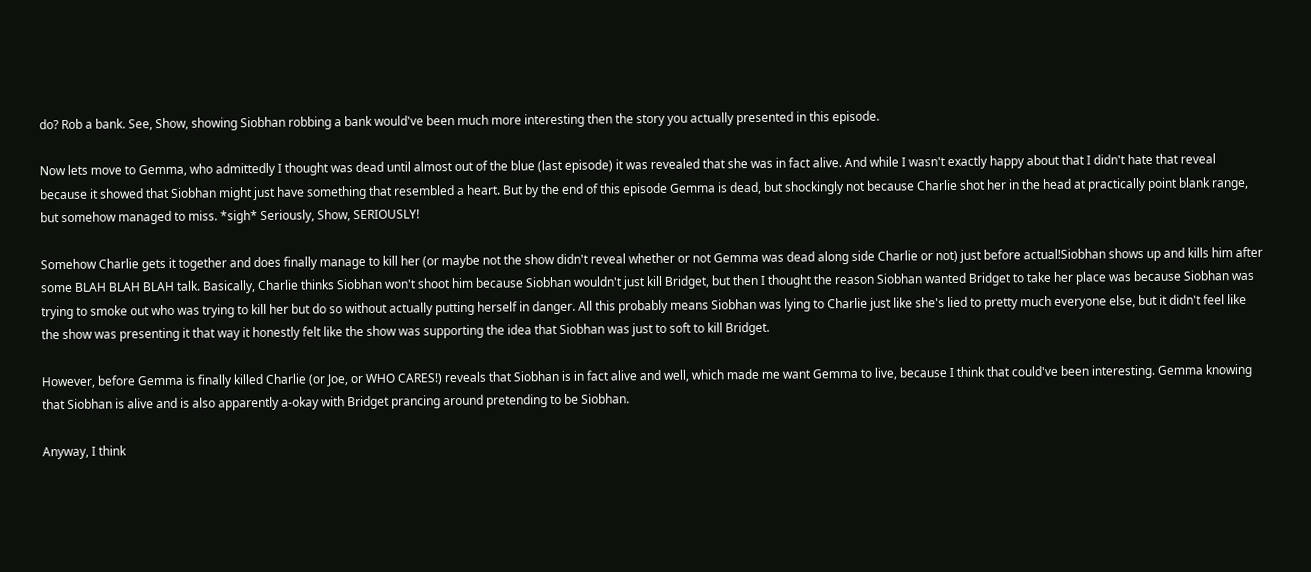do? Rob a bank. See, Show, showing Siobhan robbing a bank would've been much more interesting then the story you actually presented in this episode.

Now lets move to Gemma, who admittedly I thought was dead until almost out of the blue (last episode) it was revealed that she was in fact alive. And while I wasn't exactly happy about that I didn't hate that reveal because it showed that Siobhan might just have something that resembled a heart. But by the end of this episode Gemma is dead, but shockingly not because Charlie shot her in the head at practically point blank range, but somehow managed to miss. *sigh* Seriously, Show, SERIOUSLY!

Somehow Charlie gets it together and does finally manage to kill her (or maybe not the show didn't reveal whether or not Gemma was dead along side Charlie or not) just before actual!Siobhan shows up and kills him after some BLAH BLAH BLAH talk. Basically, Charlie thinks Siobhan won't shoot him because Siobhan wouldn't just kill Bridget, but then I thought the reason Siobhan wanted Bridget to take her place was because Siobhan was trying to smoke out who was trying to kill her but do so without actually putting herself in danger. All this probably means Siobhan was lying to Charlie just like she's lied to pretty much everyone else, but it didn't feel like the show was presenting it that way it honestly felt like the show was supporting the idea that Siobhan was just to soft to kill Bridget.

However, before Gemma is finally killed Charlie (or Joe, or WHO CARES!) reveals that Siobhan is in fact alive and well, which made me want Gemma to live, because I think that could've been interesting. Gemma knowing that Siobhan is alive and is also apparently a-okay with Bridget prancing around pretending to be Siobhan.

Anyway, I think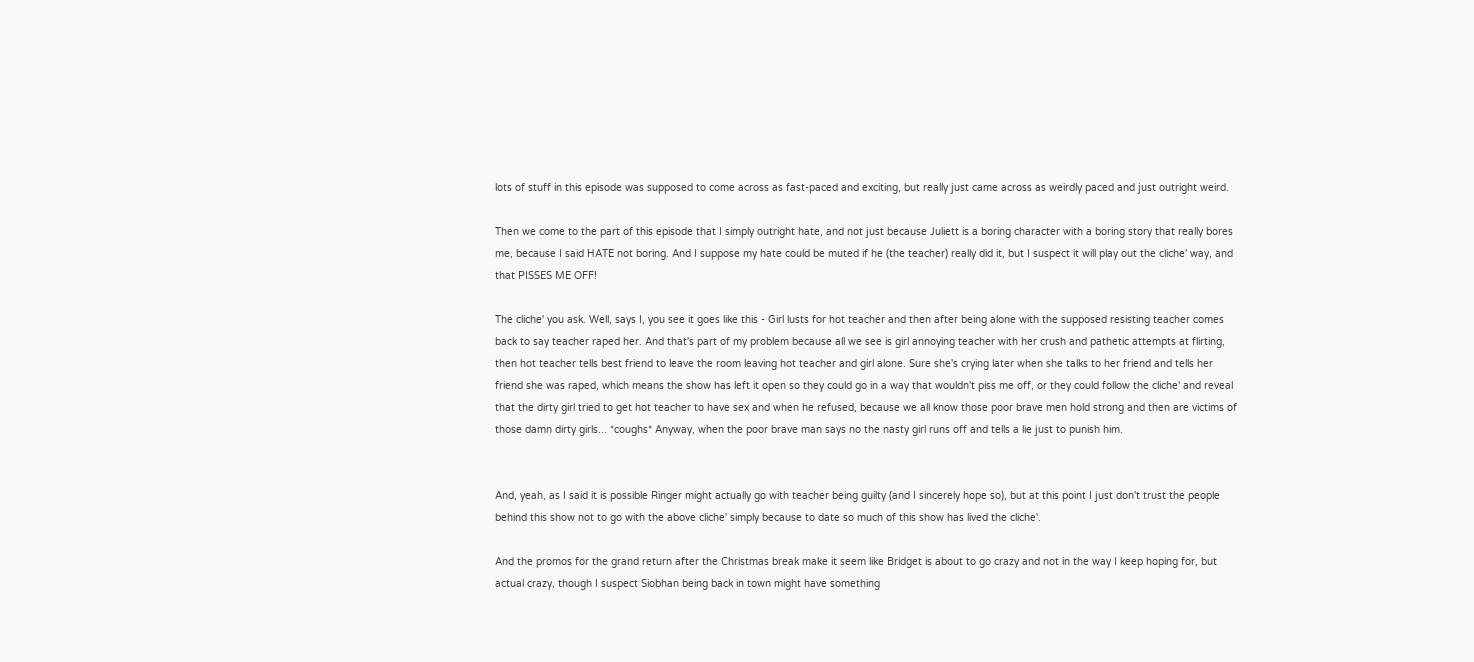lots of stuff in this episode was supposed to come across as fast-paced and exciting, but really just came across as weirdly paced and just outright weird.

Then we come to the part of this episode that I simply outright hate, and not just because Juliett is a boring character with a boring story that really bores me, because I said HATE not boring. And I suppose my hate could be muted if he (the teacher) really did it, but I suspect it will play out the cliche' way, and that PISSES ME OFF!

The cliche' you ask. Well, says I, you see it goes like this - Girl lusts for hot teacher and then after being alone with the supposed resisting teacher comes back to say teacher raped her. And that's part of my problem because all we see is girl annoying teacher with her crush and pathetic attempts at flirting, then hot teacher tells best friend to leave the room leaving hot teacher and girl alone. Sure she's crying later when she talks to her friend and tells her friend she was raped, which means the show has left it open so they could go in a way that wouldn't piss me off, or they could follow the cliche' and reveal that the dirty girl tried to get hot teacher to have sex and when he refused, because we all know those poor brave men hold strong and then are victims of those damn dirty girls... *coughs* Anyway, when the poor brave man says no the nasty girl runs off and tells a lie just to punish him.


And, yeah, as I said it is possible Ringer might actually go with teacher being guilty (and I sincerely hope so), but at this point I just don't trust the people behind this show not to go with the above cliche' simply because to date so much of this show has lived the cliche'.

And the promos for the grand return after the Christmas break make it seem like Bridget is about to go crazy and not in the way I keep hoping for, but actual crazy, though I suspect Siobhan being back in town might have something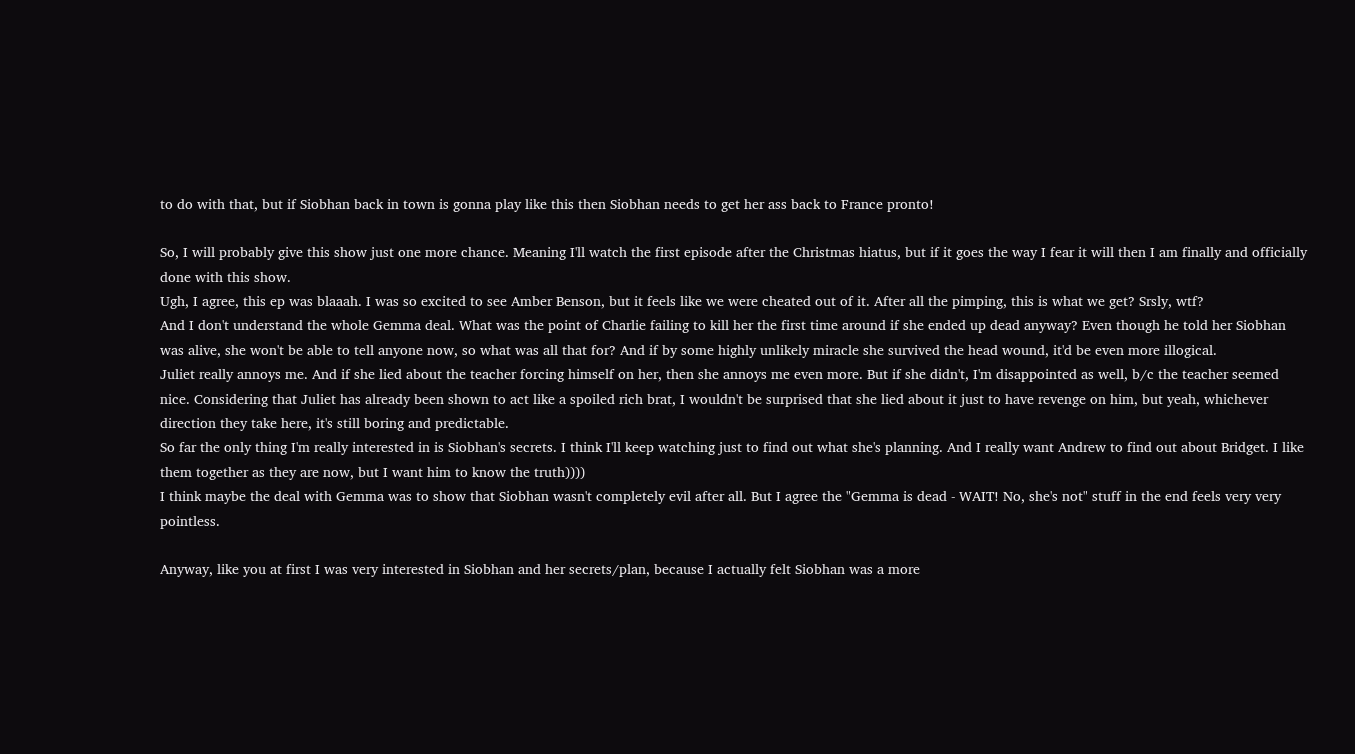to do with that, but if Siobhan back in town is gonna play like this then Siobhan needs to get her ass back to France pronto!

So, I will probably give this show just one more chance. Meaning I'll watch the first episode after the Christmas hiatus, but if it goes the way I fear it will then I am finally and officially done with this show.
Ugh, I agree, this ep was blaaah. I was so excited to see Amber Benson, but it feels like we were cheated out of it. After all the pimping, this is what we get? Srsly, wtf?
And I don't understand the whole Gemma deal. What was the point of Charlie failing to kill her the first time around if she ended up dead anyway? Even though he told her Siobhan was alive, she won't be able to tell anyone now, so what was all that for? And if by some highly unlikely miracle she survived the head wound, it'd be even more illogical.
Juliet really annoys me. And if she lied about the teacher forcing himself on her, then she annoys me even more. But if she didn't, I'm disappointed as well, b/c the teacher seemed nice. Considering that Juliet has already been shown to act like a spoiled rich brat, I wouldn't be surprised that she lied about it just to have revenge on him, but yeah, whichever direction they take here, it's still boring and predictable.
So far the only thing I'm really interested in is Siobhan's secrets. I think I'll keep watching just to find out what she's planning. And I really want Andrew to find out about Bridget. I like them together as they are now, but I want him to know the truth))))
I think maybe the deal with Gemma was to show that Siobhan wasn't completely evil after all. But I agree the "Gemma is dead - WAIT! No, she's not" stuff in the end feels very very pointless.

Anyway, like you at first I was very interested in Siobhan and her secrets/plan, because I actually felt Siobhan was a more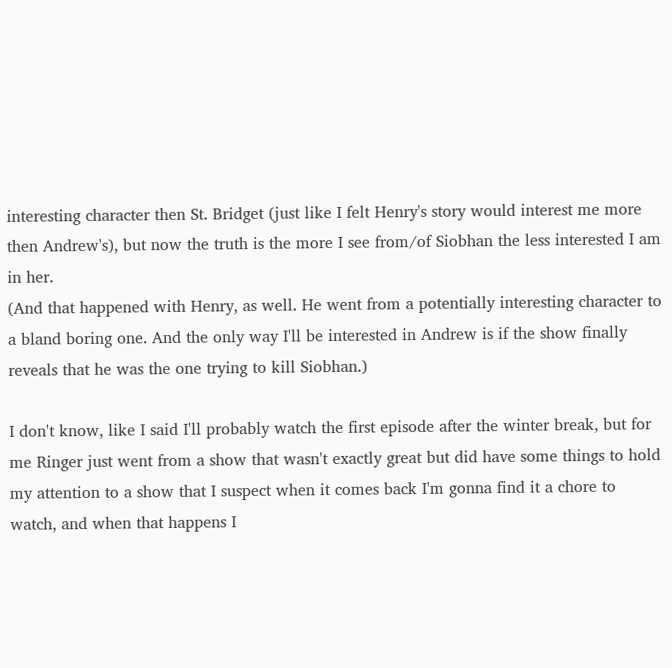interesting character then St. Bridget (just like I felt Henry's story would interest me more then Andrew's), but now the truth is the more I see from/of Siobhan the less interested I am in her.
(And that happened with Henry, as well. He went from a potentially interesting character to a bland boring one. And the only way I'll be interested in Andrew is if the show finally reveals that he was the one trying to kill Siobhan.)

I don't know, like I said I'll probably watch the first episode after the winter break, but for me Ringer just went from a show that wasn't exactly great but did have some things to hold my attention to a show that I suspect when it comes back I'm gonna find it a chore to watch, and when that happens I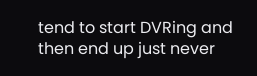tend to start DVRing and then end up just never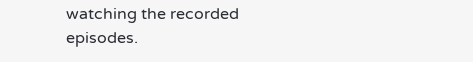watching the recorded episodes.